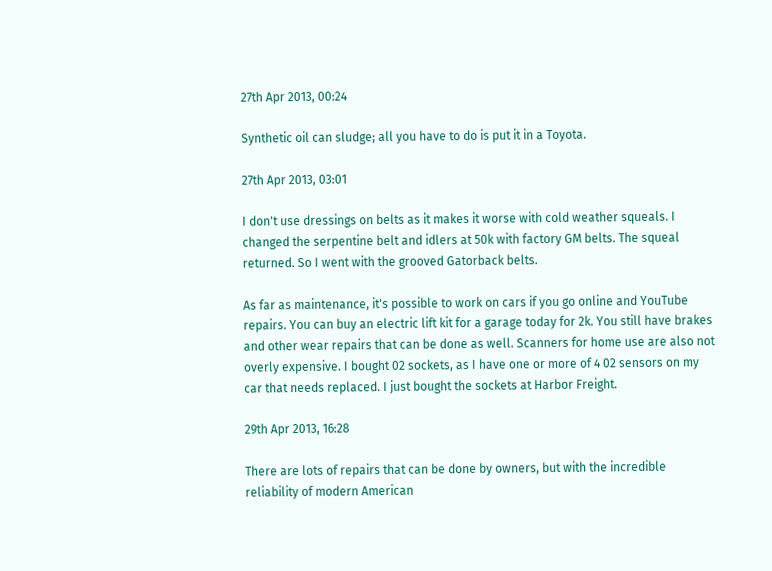27th Apr 2013, 00:24

Synthetic oil can sludge; all you have to do is put it in a Toyota.

27th Apr 2013, 03:01

I don't use dressings on belts as it makes it worse with cold weather squeals. I changed the serpentine belt and idlers at 50k with factory GM belts. The squeal returned. So I went with the grooved Gatorback belts.

As far as maintenance, it's possible to work on cars if you go online and YouTube repairs. You can buy an electric lift kit for a garage today for 2k. You still have brakes and other wear repairs that can be done as well. Scanners for home use are also not overly expensive. I bought 02 sockets, as I have one or more of 4 02 sensors on my car that needs replaced. I just bought the sockets at Harbor Freight.

29th Apr 2013, 16:28

There are lots of repairs that can be done by owners, but with the incredible reliability of modern American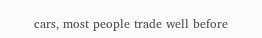cars, most people trade well before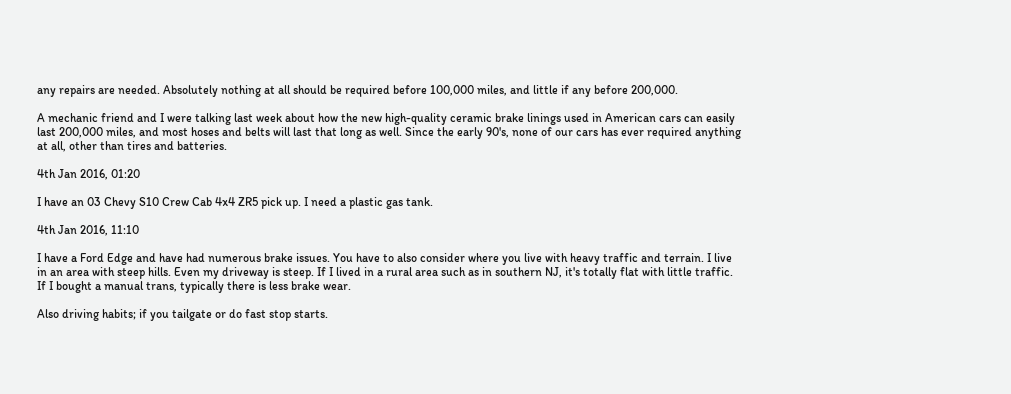any repairs are needed. Absolutely nothing at all should be required before 100,000 miles, and little if any before 200,000.

A mechanic friend and I were talking last week about how the new high-quality ceramic brake linings used in American cars can easily last 200,000 miles, and most hoses and belts will last that long as well. Since the early 90's, none of our cars has ever required anything at all, other than tires and batteries.

4th Jan 2016, 01:20

I have an 03 Chevy S10 Crew Cab 4x4 ZR5 pick up. I need a plastic gas tank.

4th Jan 2016, 11:10

I have a Ford Edge and have had numerous brake issues. You have to also consider where you live with heavy traffic and terrain. I live in an area with steep hills. Even my driveway is steep. If I lived in a rural area such as in southern NJ, it's totally flat with little traffic. If I bought a manual trans, typically there is less brake wear.

Also driving habits; if you tailgate or do fast stop starts.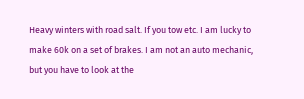Heavy winters with road salt. If you tow etc. I am lucky to make 60k on a set of brakes. I am not an auto mechanic, but you have to look at the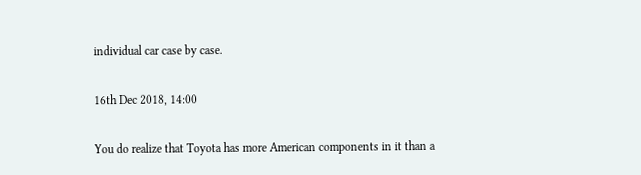individual car case by case.

16th Dec 2018, 14:00

You do realize that Toyota has more American components in it than a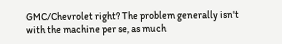GMC/Chevrolet right? The problem generally isn't with the machine per se, as much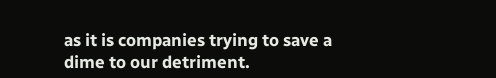as it is companies trying to save a dime to our detriment.